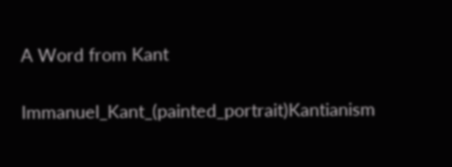A Word from Kant

Immanuel_Kant_(painted_portrait)Kantianism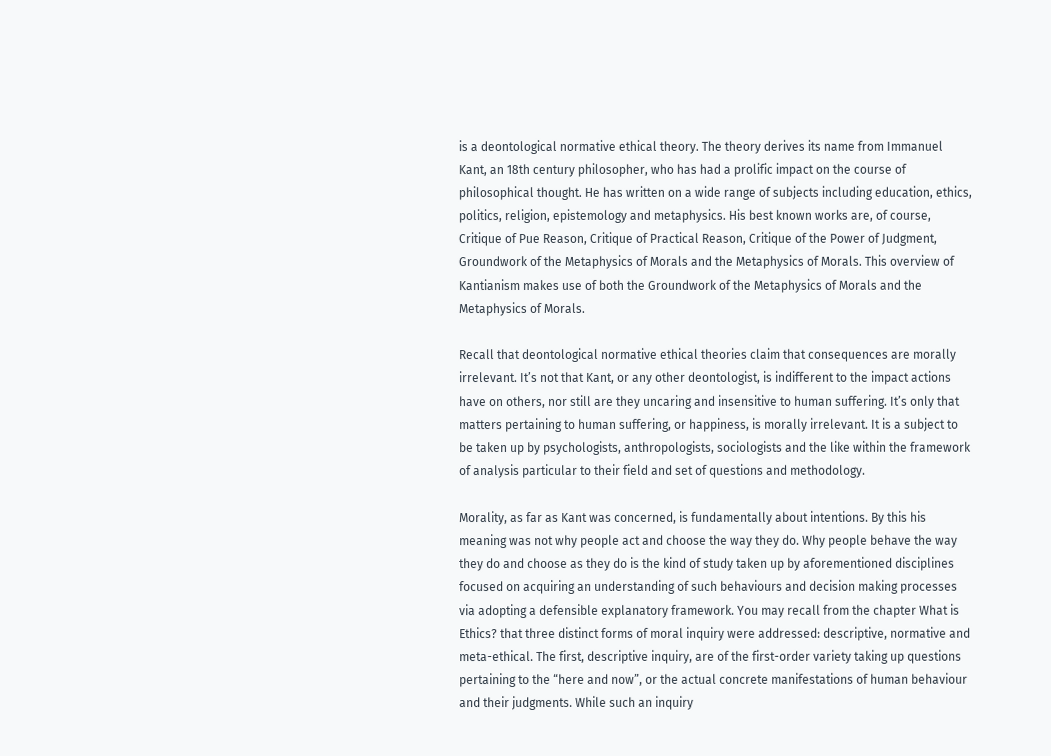is a deontological normative ethical theory. The theory derives its name from Immanuel Kant, an 18th century philosopher, who has had a prolific impact on the course of philosophical thought. He has written on a wide range of subjects including education, ethics, politics, religion, epistemology and metaphysics. His best known works are, of course, Critique of Pue Reason, Critique of Practical Reason, Critique of the Power of Judgment, Groundwork of the Metaphysics of Morals and the Metaphysics of Morals. This overview of Kantianism makes use of both the Groundwork of the Metaphysics of Morals and the Metaphysics of Morals.

Recall that deontological normative ethical theories claim that consequences are morally irrelevant. It’s not that Kant, or any other deontologist, is indifferent to the impact actions have on others, nor still are they uncaring and insensitive to human suffering. It’s only that matters pertaining to human suffering, or happiness, is morally irrelevant. It is a subject to be taken up by psychologists, anthropologists, sociologists and the like within the framework of analysis particular to their field and set of questions and methodology.

Morality, as far as Kant was concerned, is fundamentally about intentions. By this his meaning was not why people act and choose the way they do. Why people behave the way they do and choose as they do is the kind of study taken up by aforementioned disciplines focused on acquiring an understanding of such behaviours and decision making processes via adopting a defensible explanatory framework. You may recall from the chapter What is Ethics? that three distinct forms of moral inquiry were addressed: descriptive, normative and meta-ethical. The first, descriptive inquiry, are of the first-order variety taking up questions pertaining to the “here and now”, or the actual concrete manifestations of human behaviour and their judgments. While such an inquiry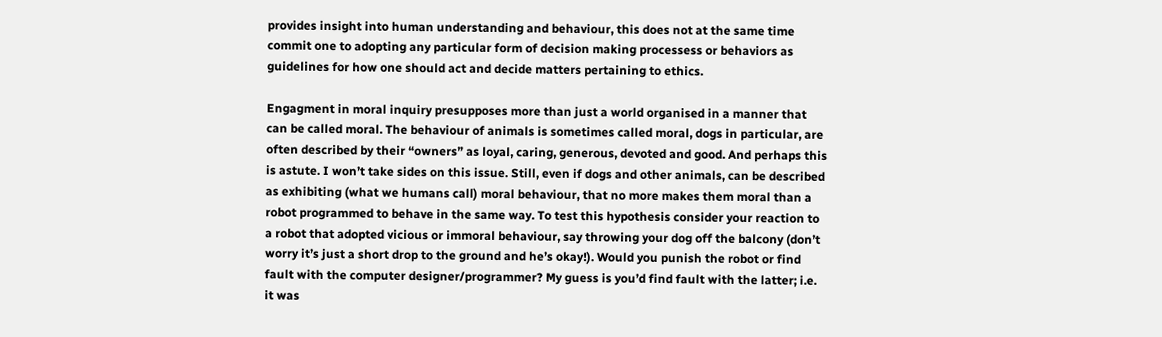provides insight into human understanding and behaviour, this does not at the same time commit one to adopting any particular form of decision making processess or behaviors as guidelines for how one should act and decide matters pertaining to ethics.

Engagment in moral inquiry presupposes more than just a world organised in a manner that can be called moral. The behaviour of animals is sometimes called moral, dogs in particular, are often described by their “owners” as loyal, caring, generous, devoted and good. And perhaps this is astute. I won’t take sides on this issue. Still, even if dogs and other animals, can be described as exhibiting (what we humans call) moral behaviour, that no more makes them moral than a robot programmed to behave in the same way. To test this hypothesis consider your reaction to a robot that adopted vicious or immoral behaviour, say throwing your dog off the balcony (don’t worry it’s just a short drop to the ground and he’s okay!). Would you punish the robot or find fault with the computer designer/programmer? My guess is you’d find fault with the latter; i.e. it was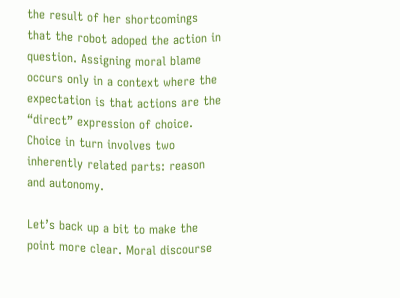the result of her shortcomings that the robot adoped the action in question. Assigning moral blame occurs only in a context where the expectation is that actions are the “direct” expression of choice. Choice in turn involves two inherently related parts: reason and autonomy.

Let’s back up a bit to make the point more clear. Moral discourse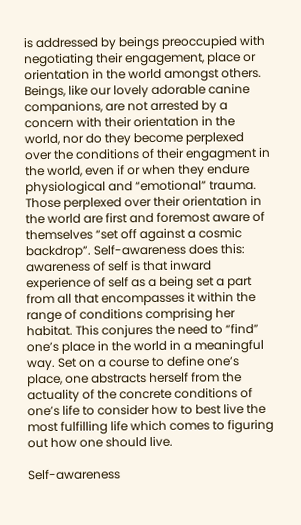is addressed by beings preoccupied with negotiating their engagement, place or orientation in the world amongst others. Beings, like our lovely adorable canine companions, are not arrested by a concern with their orientation in the world, nor do they become perplexed over the conditions of their engagment in the world, even if or when they endure physiological and “emotional” trauma. Those perplexed over their orientation in the world are first and foremost aware of themselves “set off against a cosmic backdrop”. Self-awareness does this: awareness of self is that inward experience of self as a being set a part from all that encompasses it within the range of conditions comprising her habitat. This conjures the need to “find” one’s place in the world in a meaningful way. Set on a course to define one’s place, one abstracts herself from the actuality of the concrete conditions of one’s life to consider how to best live the most fulfilling life which comes to figuring out how one should live.

Self-awareness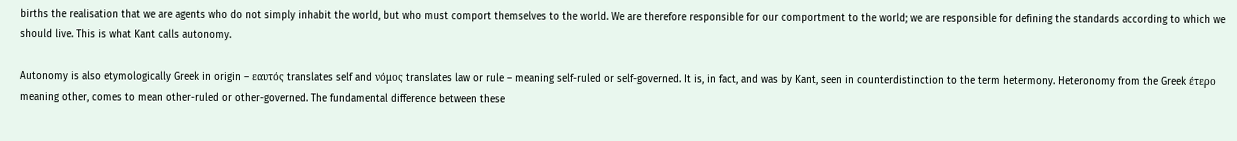births the realisation that we are agents who do not simply inhabit the world, but who must comport themselves to the world. We are therefore responsible for our comportment to the world; we are responsible for defining the standards according to which we should live. This is what Kant calls autonomy.

Autonomy is also etymologically Greek in origin – εαυτός translates self and νόμος translates law or rule – meaning self-ruled or self-governed. It is, in fact, and was by Kant, seen in counterdistinction to the term hetermony. Heteronomy from the Greek έτερο meaning other, comes to mean other-ruled or other-governed. The fundamental difference between these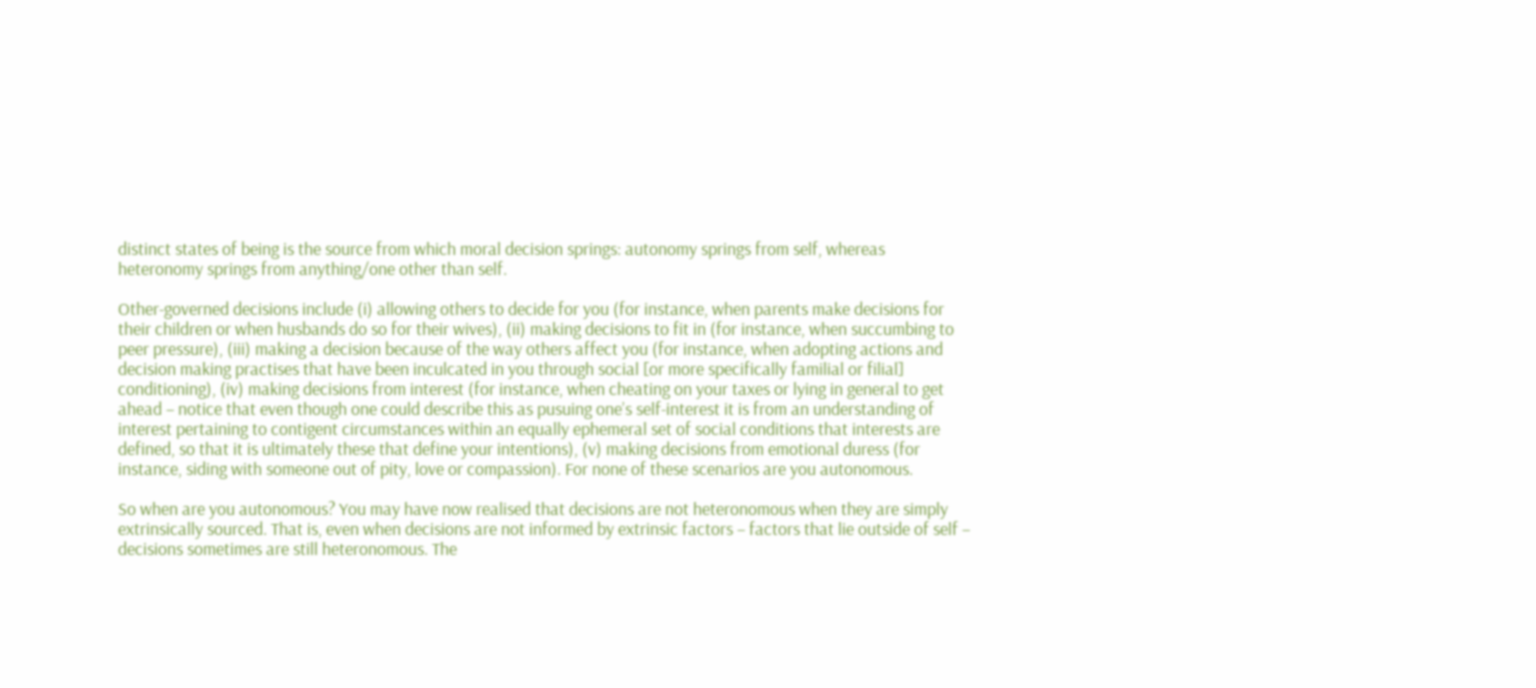distinct states of being is the source from which moral decision springs: autonomy springs from self, whereas heteronomy springs from anything/one other than self.

Other-governed decisions include (i) allowing others to decide for you (for instance, when parents make decisions for their children or when husbands do so for their wives), (ii) making decisions to fit in (for instance, when succumbing to peer pressure), (iii) making a decision because of the way others affect you (for instance, when adopting actions and decision making practises that have been inculcated in you through social [or more specifically familial or filial] conditioning), (iv) making decisions from interest (for instance, when cheating on your taxes or lying in general to get ahead – notice that even though one could describe this as pusuing one’s self-interest it is from an understanding of interest pertaining to contigent circumstances within an equally ephemeral set of social conditions that interests are defined, so that it is ultimately these that define your intentions), (v) making decisions from emotional duress (for instance, siding with someone out of pity, love or compassion). For none of these scenarios are you autonomous.

So when are you autonomous? You may have now realised that decisions are not heteronomous when they are simply extrinsically sourced. That is, even when decisions are not informed by extrinsic factors – factors that lie outside of self – decisions sometimes are still heteronomous. The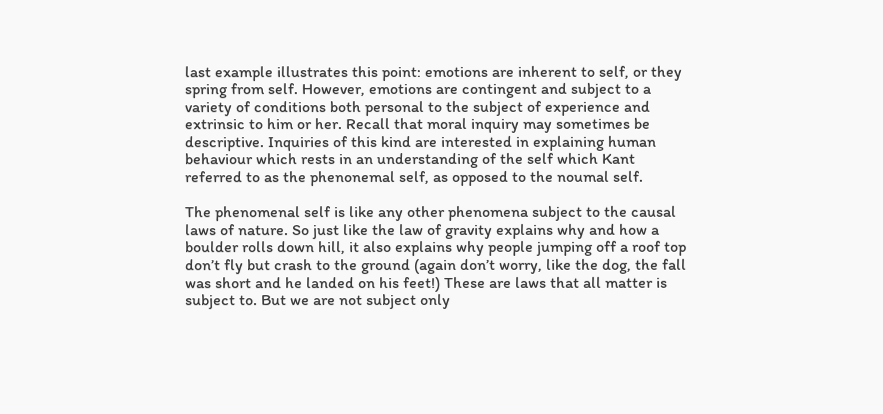last example illustrates this point: emotions are inherent to self, or they spring from self. However, emotions are contingent and subject to a variety of conditions both personal to the subject of experience and extrinsic to him or her. Recall that moral inquiry may sometimes be descriptive. Inquiries of this kind are interested in explaining human behaviour which rests in an understanding of the self which Kant referred to as the phenonemal self, as opposed to the noumal self.

The phenomenal self is like any other phenomena subject to the causal laws of nature. So just like the law of gravity explains why and how a boulder rolls down hill, it also explains why people jumping off a roof top don’t fly but crash to the ground (again don’t worry, like the dog, the fall was short and he landed on his feet!) These are laws that all matter is subject to. But we are not subject only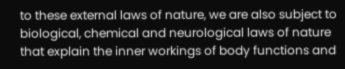to these external laws of nature, we are also subject to biological, chemical and neurological laws of nature that explain the inner workings of body functions and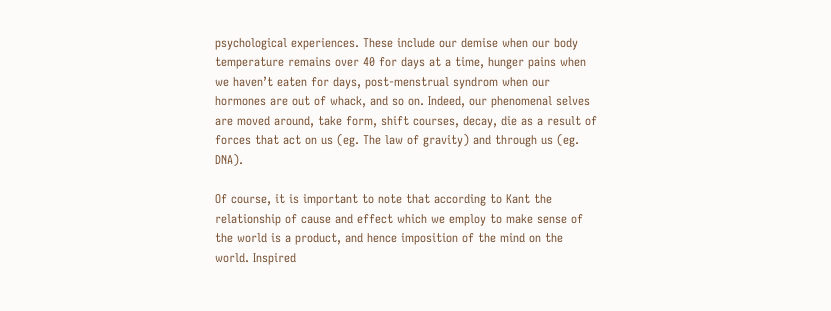psychological experiences. These include our demise when our body temperature remains over 40 for days at a time, hunger pains when we haven’t eaten for days, post-menstrual syndrom when our hormones are out of whack, and so on. Indeed, our phenomenal selves are moved around, take form, shift courses, decay, die as a result of forces that act on us (eg. The law of gravity) and through us (eg. DNA).

Of course, it is important to note that according to Kant the relationship of cause and effect which we employ to make sense of the world is a product, and hence imposition of the mind on the world. Inspired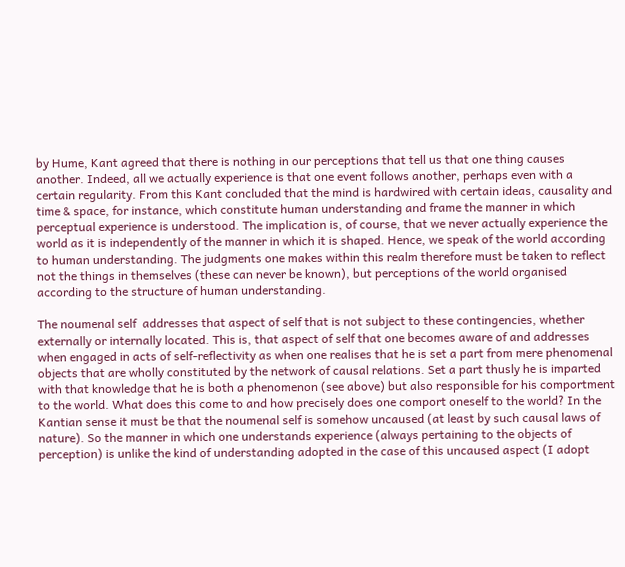by Hume, Kant agreed that there is nothing in our perceptions that tell us that one thing causes another. Indeed, all we actually experience is that one event follows another, perhaps even with a certain regularity. From this Kant concluded that the mind is hardwired with certain ideas, causality and time & space, for instance, which constitute human understanding and frame the manner in which perceptual experience is understood. The implication is, of course, that we never actually experience the world as it is independently of the manner in which it is shaped. Hence, we speak of the world according to human understanding. The judgments one makes within this realm therefore must be taken to reflect not the things in themselves (these can never be known), but perceptions of the world organised according to the structure of human understanding.

The noumenal self  addresses that aspect of self that is not subject to these contingencies, whether externally or internally located. This is, that aspect of self that one becomes aware of and addresses when engaged in acts of self-reflectivity as when one realises that he is set a part from mere phenomenal objects that are wholly constituted by the network of causal relations. Set a part thusly he is imparted with that knowledge that he is both a phenomenon (see above) but also responsible for his comportment to the world. What does this come to and how precisely does one comport oneself to the world? In the Kantian sense it must be that the noumenal self is somehow uncaused (at least by such causal laws of nature). So the manner in which one understands experience (always pertaining to the objects of perception) is unlike the kind of understanding adopted in the case of this uncaused aspect (I adopt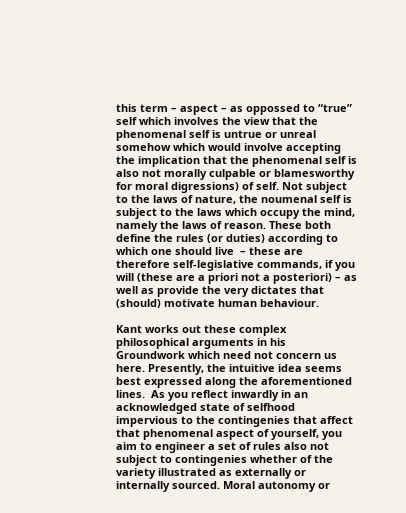this term – aspect – as oppossed to “true” self which involves the view that the phenomenal self is untrue or unreal somehow which would involve accepting the implication that the phenomenal self is also not morally culpable or blamesworthy for moral digressions) of self. Not subject to the laws of nature, the noumenal self is subject to the laws which occupy the mind, namely the laws of reason. These both define the rules (or duties) according to which one should live  – these are therefore self-legislative commands, if you will (these are a priori not a posteriori) – as well as provide the very dictates that (should) motivate human behaviour.

Kant works out these complex philosophical arguments in his Groundwork which need not concern us here. Presently, the intuitive idea seems best expressed along the aforementioned lines.  As you reflect inwardly in an acknowledged state of selfhood impervious to the contingenies that affect that phenomenal aspect of yourself, you aim to engineer a set of rules also not subject to contingenies whether of the variety illustrated as externally or internally sourced. Moral autonomy or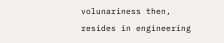volunariness then, resides in engineering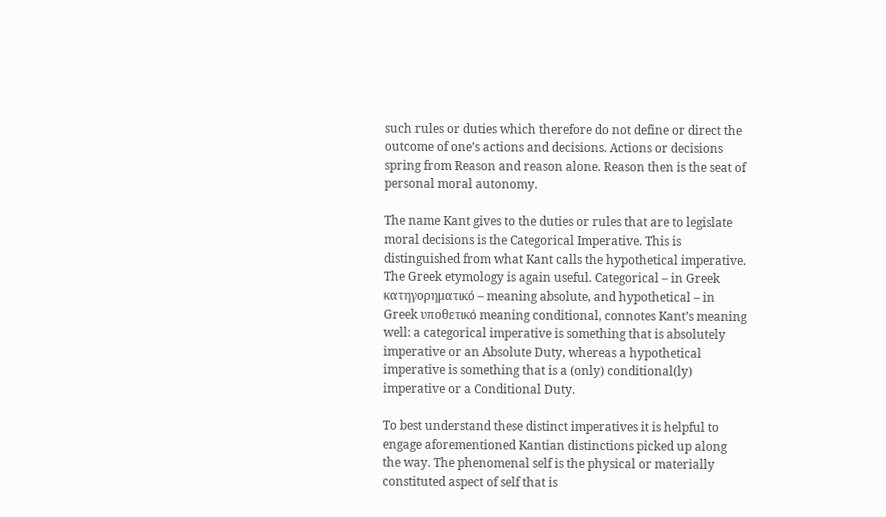such rules or duties which therefore do not define or direct the outcome of one’s actions and decisions. Actions or decisions spring from Reason and reason alone. Reason then is the seat of personal moral autonomy.

The name Kant gives to the duties or rules that are to legislate moral decisions is the Categorical Imperative. This is distinguished from what Kant calls the hypothetical imperative. The Greek etymology is again useful. Categorical – in Greek κατηγορηματικό – meaning absolute, and hypothetical – in Greek υποθετικό meaning conditional, connotes Kant’s meaning well: a categorical imperative is something that is absolutely imperative or an Absolute Duty, whereas a hypothetical imperative is something that is a (only) conditional(ly) imperative or a Conditional Duty.

To best understand these distinct imperatives it is helpful to engage aforementioned Kantian distinctions picked up along the way. The phenomenal self is the physical or materially constituted aspect of self that is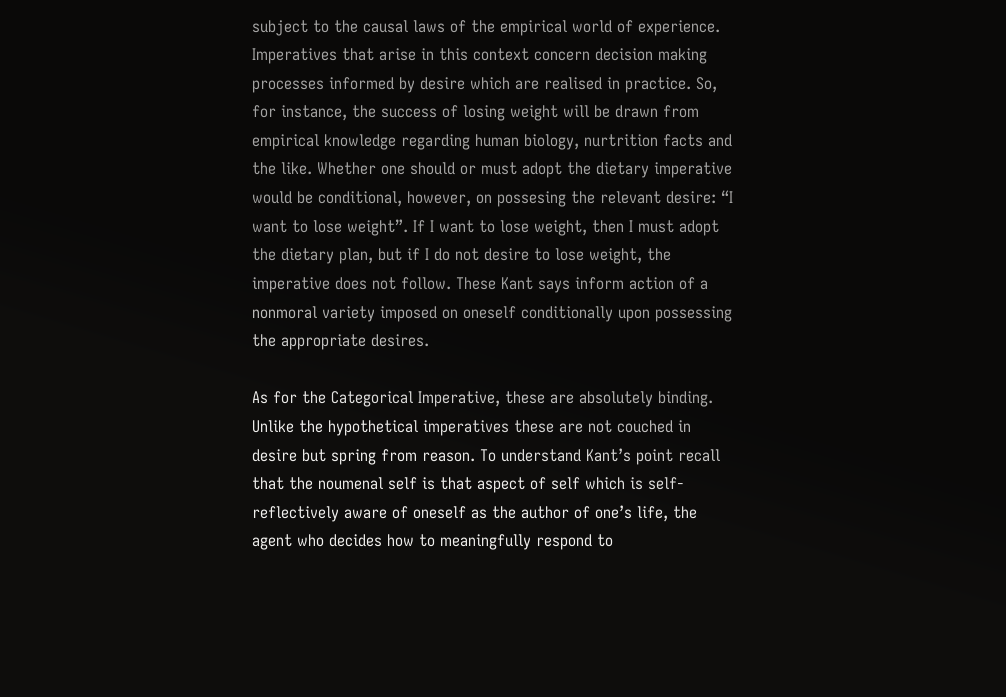subject to the causal laws of the empirical world of experience. Imperatives that arise in this context concern decision making processes informed by desire which are realised in practice. So, for instance, the success of losing weight will be drawn from empirical knowledge regarding human biology, nurtrition facts and the like. Whether one should or must adopt the dietary imperative would be conditional, however, on possesing the relevant desire: “I want to lose weight”. If I want to lose weight, then I must adopt the dietary plan, but if I do not desire to lose weight, the imperative does not follow. These Kant says inform action of a nonmoral variety imposed on oneself conditionally upon possessing the appropriate desires.

As for the Categorical Imperative, these are absolutely binding. Unlike the hypothetical imperatives these are not couched in desire but spring from reason. To understand Kant’s point recall that the noumenal self is that aspect of self which is self-reflectively aware of oneself as the author of one’s life, the agent who decides how to meaningfully respond to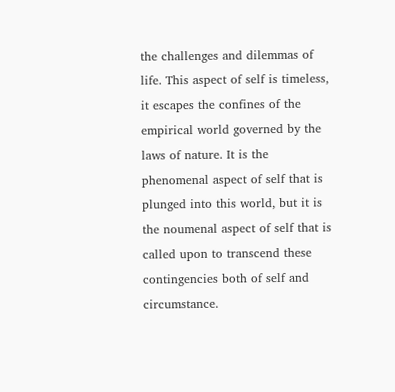the challenges and dilemmas of life. This aspect of self is timeless, it escapes the confines of the empirical world governed by the laws of nature. It is the phenomenal aspect of self that is plunged into this world, but it is the noumenal aspect of self that is called upon to transcend these contingencies both of self and circumstance.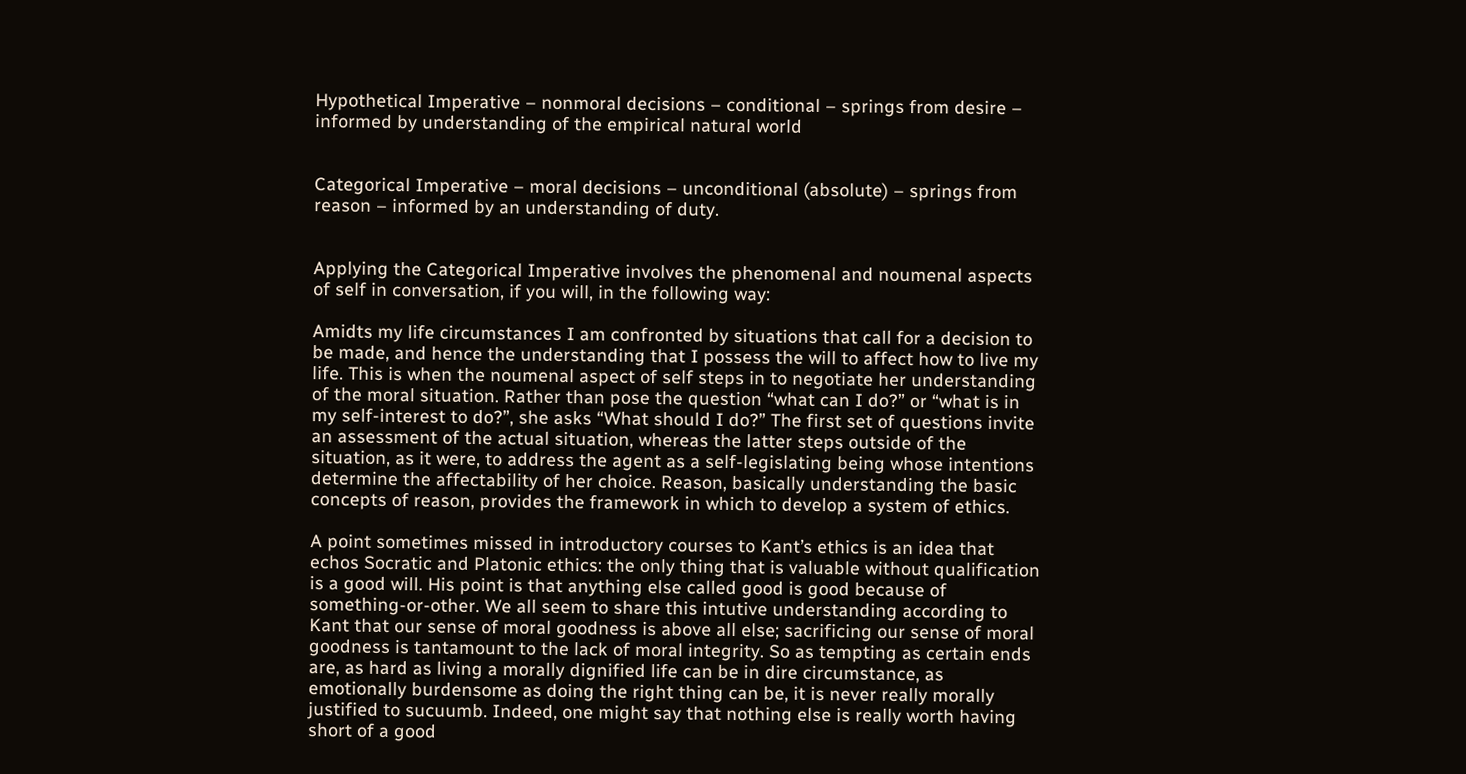Hypothetical Imperative – nonmoral decisions – conditional – springs from desire – informed by understanding of the empirical natural world


Categorical Imperative – moral decisions – unconditional (absolute) – springs from reason – informed by an understanding of duty.


Applying the Categorical Imperative involves the phenomenal and noumenal aspects of self in conversation, if you will, in the following way:

Amidts my life circumstances I am confronted by situations that call for a decision to be made, and hence the understanding that I possess the will to affect how to live my life. This is when the noumenal aspect of self steps in to negotiate her understanding of the moral situation. Rather than pose the question “what can I do?” or “what is in my self-interest to do?”, she asks “What should I do?” The first set of questions invite an assessment of the actual situation, whereas the latter steps outside of the situation, as it were, to address the agent as a self-legislating being whose intentions determine the affectability of her choice. Reason, basically understanding the basic concepts of reason, provides the framework in which to develop a system of ethics.

A point sometimes missed in introductory courses to Kant’s ethics is an idea that echos Socratic and Platonic ethics: the only thing that is valuable without qualification is a good will. His point is that anything else called good is good because of something-or-other. We all seem to share this intutive understanding according to Kant that our sense of moral goodness is above all else; sacrificing our sense of moral goodness is tantamount to the lack of moral integrity. So as tempting as certain ends are, as hard as living a morally dignified life can be in dire circumstance, as emotionally burdensome as doing the right thing can be, it is never really morally justified to sucuumb. Indeed, one might say that nothing else is really worth having short of a good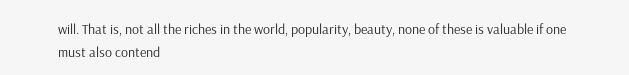will. That is, not all the riches in the world, popularity, beauty, none of these is valuable if one must also contend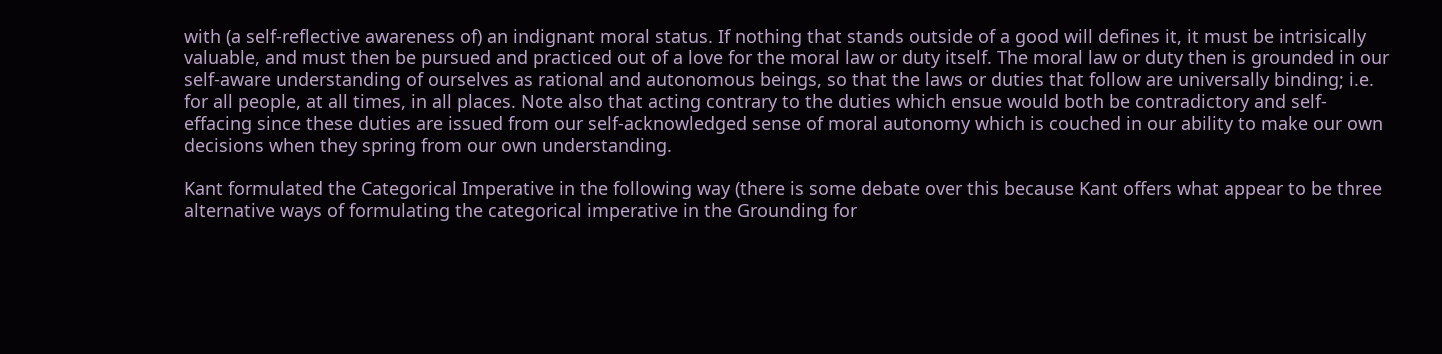with (a self-reflective awareness of) an indignant moral status. If nothing that stands outside of a good will defines it, it must be intrisically valuable, and must then be pursued and practiced out of a love for the moral law or duty itself. The moral law or duty then is grounded in our self-aware understanding of ourselves as rational and autonomous beings, so that the laws or duties that follow are universally binding; i.e. for all people, at all times, in all places. Note also that acting contrary to the duties which ensue would both be contradictory and self-effacing since these duties are issued from our self-acknowledged sense of moral autonomy which is couched in our ability to make our own decisions when they spring from our own understanding.

Kant formulated the Categorical Imperative in the following way (there is some debate over this because Kant offers what appear to be three alternative ways of formulating the categorical imperative in the Grounding for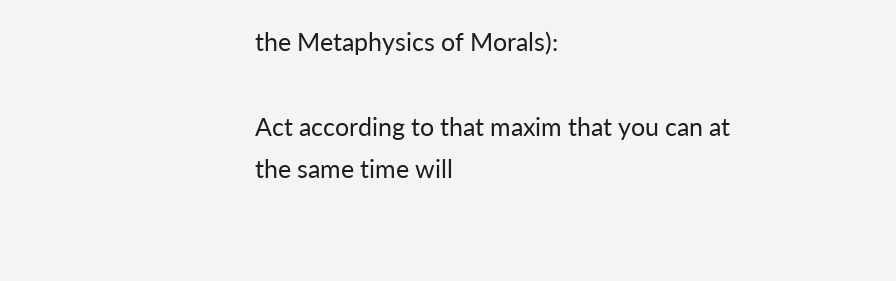the Metaphysics of Morals):

Act according to that maxim that you can at the same time will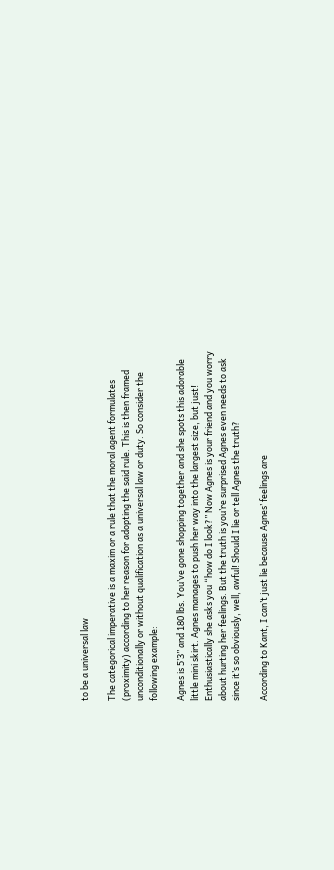to be a universal law

The categorical imperative is a maxim or a rule that the moral agent formulates (proximity) according to her reason for adopting the said rule. This is then framed unconditionally or without qualification as a universal law or duty. So consider the following example:

Agnes is 5’3” and 180 lbs. You’ve gone shopping together and she spots this adorable little mini skirt. Agnes manages to push her way into the largest size, but just! Enthusiastically she asks you “how do I look?” Now Agnes is your friend and you worry about hurting her feelings. But the truth is you’re surprised Agnes even needs to ask since it’s so obviously, well, awful! Should I lie or tell Agnes the truth?

According to Kant, I can’t just lie because Agnes’ feelings are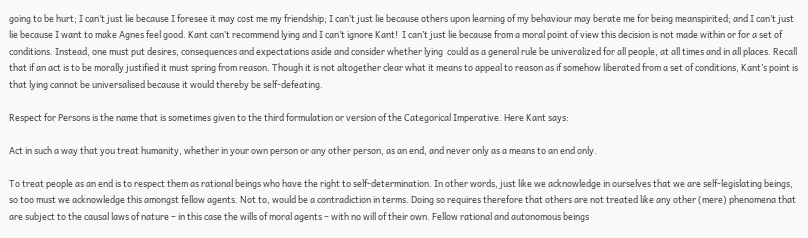going to be hurt; I can’t just lie because I foresee it may cost me my friendship; I can’t just lie because others upon learning of my behaviour may berate me for being meanspirited; and I can’t just lie because I want to make Agnes feel good. Kant can’t recommend lying and I can’t ignore Kant!  I can’t just lie because from a moral point of view this decision is not made within or for a set of conditions. Instead, one must put desires, consequences and expectations aside and consider whether lying  could as a general rule be univeralized for all people, at all times and in all places. Recall that if an act is to be morally justified it must spring from reason. Though it is not altogether clear what it means to appeal to reason as if somehow liberated from a set of conditions, Kant’s point is that lying cannot be universalised because it would thereby be self-defeating.

Respect for Persons is the name that is sometimes given to the third formulation or version of the Categorical Imperative. Here Kant says:

Act in such a way that you treat humanity, whether in your own person or any other person, as an end, and never only as a means to an end only.

To treat people as an end is to respect them as rational beings who have the right to self-determination. In other words, just like we acknowledge in ourselves that we are self-legislating beings, so too must we acknowledge this amongst fellow agents. Not to, would be a contradiction in terms. Doing so requires therefore that others are not treated like any other (mere) phenomena that are subject to the causal laws of nature – in this case the wills of moral agents – with no will of their own. Fellow rational and autonomous beings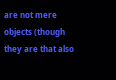are not mere objects (though they are that also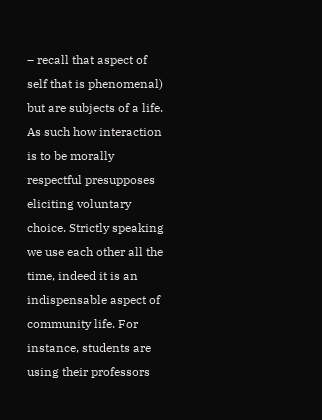– recall that aspect of self that is phenomenal) but are subjects of a life. As such how interaction is to be morally respectful presupposes eliciting voluntary choice. Strictly speaking we use each other all the time, indeed it is an indispensable aspect of community life. For instance, students are using their professors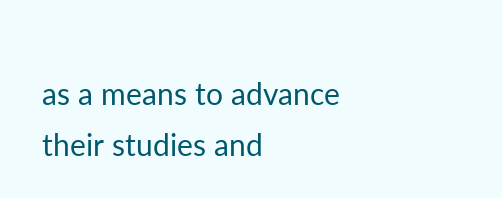as a means to advance their studies and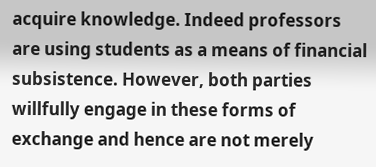acquire knowledge. Indeed professors are using students as a means of financial subsistence. However, both parties willfully engage in these forms of exchange and hence are not merely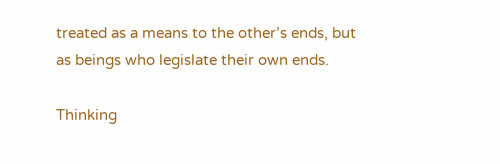treated as a means to the other’s ends, but as beings who legislate their own ends.

Thinking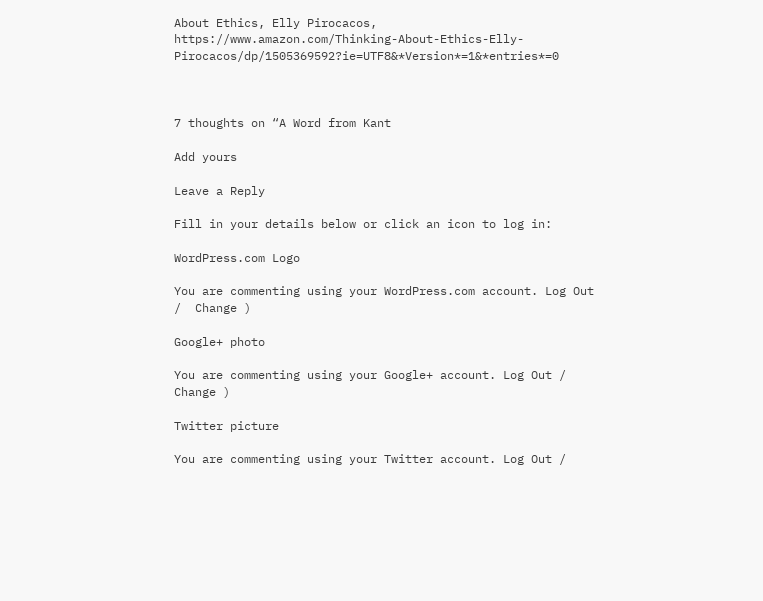About Ethics, Elly Pirocacos, https://www.amazon.com/Thinking-About-Ethics-Elly-Pirocacos/dp/1505369592?ie=UTF8&*Version*=1&*entries*=0



7 thoughts on “A Word from Kant

Add yours

Leave a Reply

Fill in your details below or click an icon to log in:

WordPress.com Logo

You are commenting using your WordPress.com account. Log Out /  Change )

Google+ photo

You are commenting using your Google+ account. Log Out /  Change )

Twitter picture

You are commenting using your Twitter account. Log Out /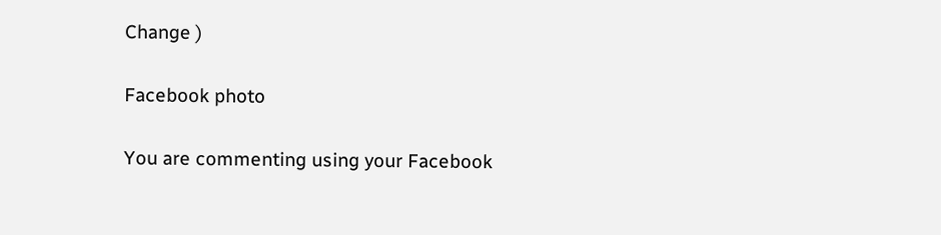Change )

Facebook photo

You are commenting using your Facebook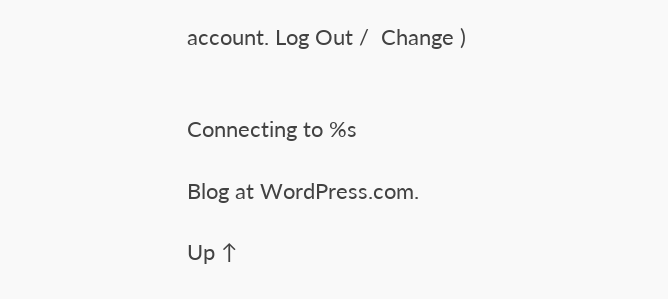account. Log Out /  Change )


Connecting to %s

Blog at WordPress.com.

Up ↑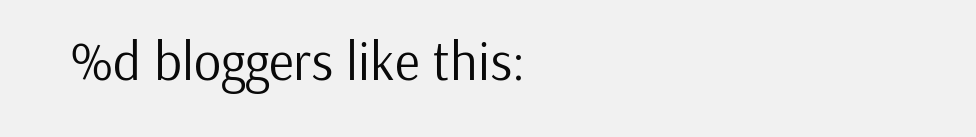%d bloggers like this: